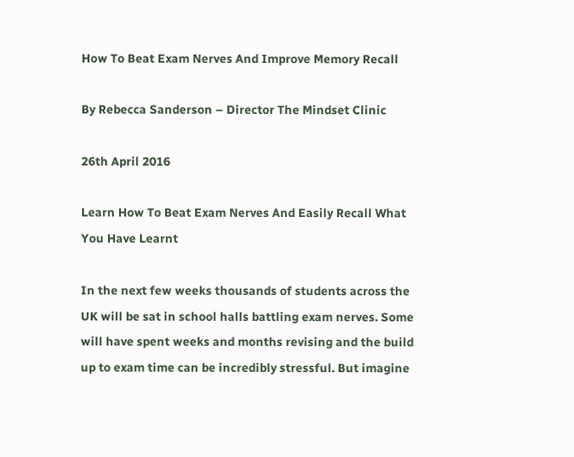How To Beat Exam Nerves And Improve Memory Recall

By Rebecca Sanderson – Director The Mindset Clinic

26th April 2016

Learn How To Beat Exam Nerves And Easily Recall What You Have Learnt

In the next few weeks thousands of students across the UK will be sat in school halls battling exam nerves. Some will have spent weeks and months revising and the build up to exam time can be incredibly stressful. But imagine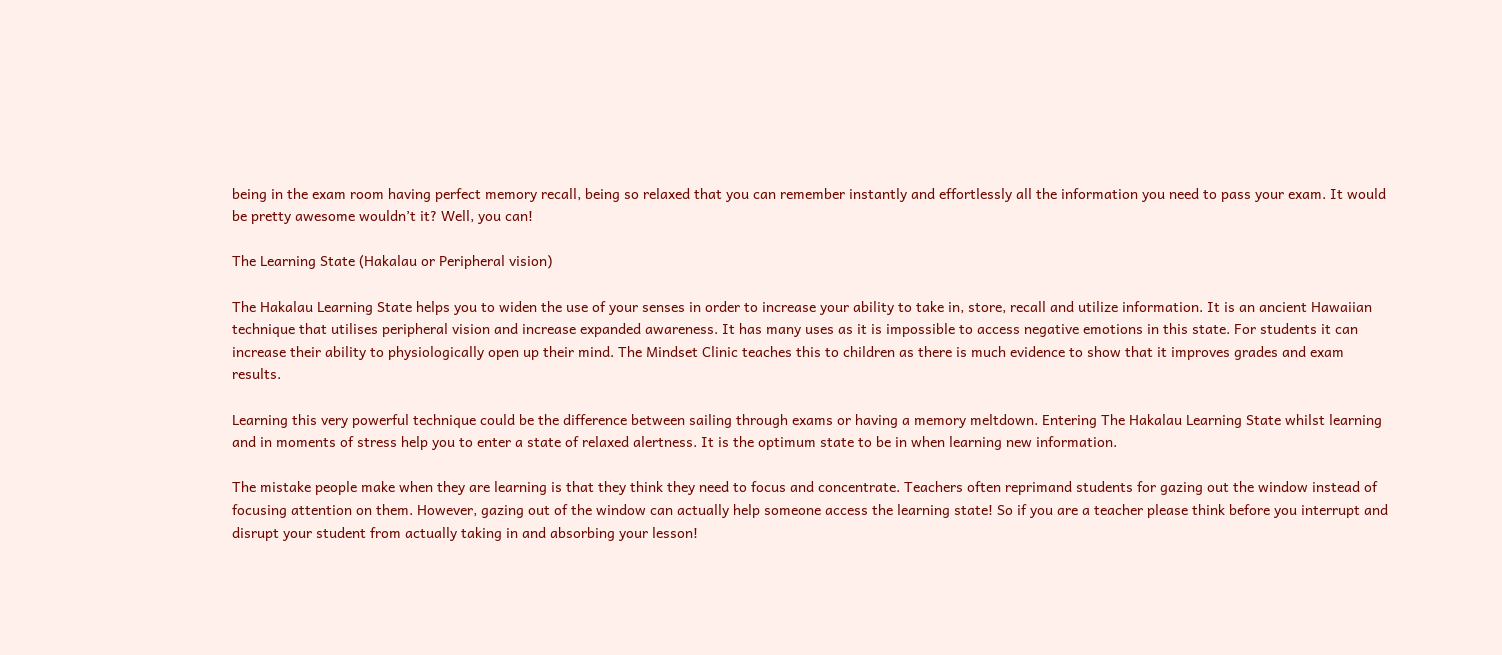being in the exam room having perfect memory recall, being so relaxed that you can remember instantly and effortlessly all the information you need to pass your exam. It would be pretty awesome wouldn’t it? Well, you can!

The Learning State (Hakalau or Peripheral vision)

The Hakalau Learning State helps you to widen the use of your senses in order to increase your ability to take in, store, recall and utilize information. It is an ancient Hawaiian technique that utilises peripheral vision and increase expanded awareness. It has many uses as it is impossible to access negative emotions in this state. For students it can increase their ability to physiologically open up their mind. The Mindset Clinic teaches this to children as there is much evidence to show that it improves grades and exam results.

Learning this very powerful technique could be the difference between sailing through exams or having a memory meltdown. Entering The Hakalau Learning State whilst learning and in moments of stress help you to enter a state of relaxed alertness. It is the optimum state to be in when learning new information.

The mistake people make when they are learning is that they think they need to focus and concentrate. Teachers often reprimand students for gazing out the window instead of focusing attention on them. However, gazing out of the window can actually help someone access the learning state! So if you are a teacher please think before you interrupt and disrupt your student from actually taking in and absorbing your lesson!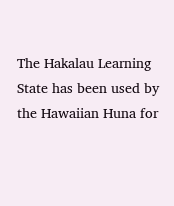The Hakalau Learning State has been used by the Hawaiian Huna for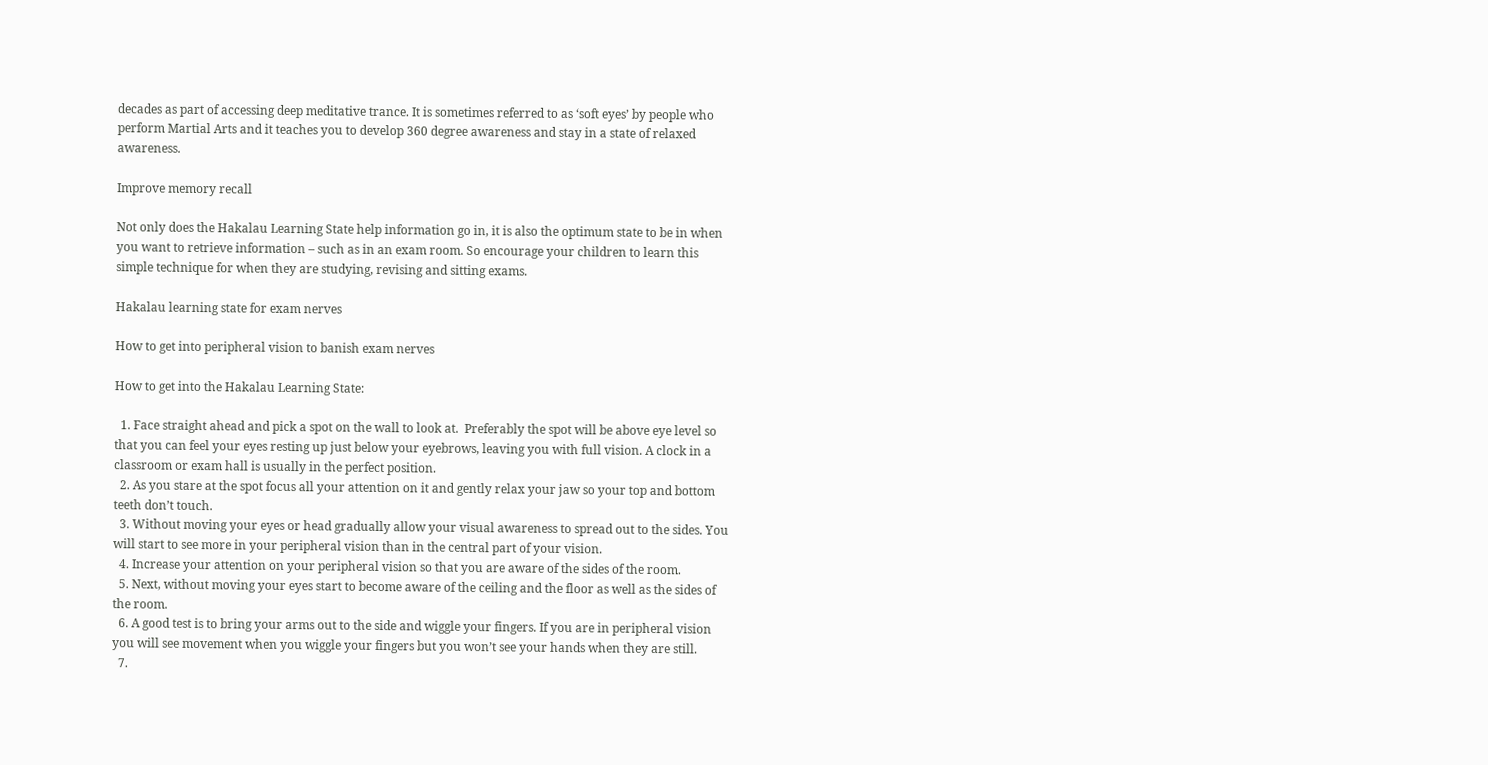decades as part of accessing deep meditative trance. It is sometimes referred to as ‘soft eyes’ by people who perform Martial Arts and it teaches you to develop 360 degree awareness and stay in a state of relaxed awareness.

Improve memory recall

Not only does the Hakalau Learning State help information go in, it is also the optimum state to be in when you want to retrieve information – such as in an exam room. So encourage your children to learn this simple technique for when they are studying, revising and sitting exams.

Hakalau learning state for exam nerves

How to get into peripheral vision to banish exam nerves

How to get into the Hakalau Learning State:

  1. Face straight ahead and pick a spot on the wall to look at.  Preferably the spot will be above eye level so that you can feel your eyes resting up just below your eyebrows, leaving you with full vision. A clock in a classroom or exam hall is usually in the perfect position.
  2. As you stare at the spot focus all your attention on it and gently relax your jaw so your top and bottom teeth don’t touch.
  3. Without moving your eyes or head gradually allow your visual awareness to spread out to the sides. You will start to see more in your peripheral vision than in the central part of your vision.
  4. Increase your attention on your peripheral vision so that you are aware of the sides of the room.
  5. Next, without moving your eyes start to become aware of the ceiling and the floor as well as the sides of the room.
  6. A good test is to bring your arms out to the side and wiggle your fingers. If you are in peripheral vision you will see movement when you wiggle your fingers but you won’t see your hands when they are still.
  7.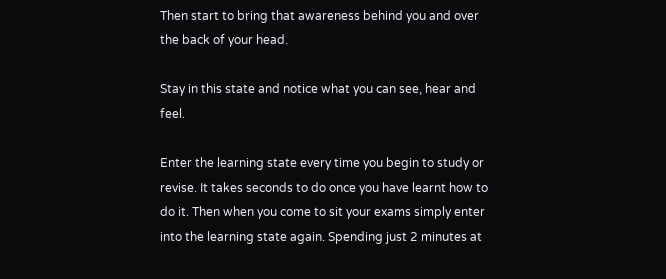Then start to bring that awareness behind you and over the back of your head.

Stay in this state and notice what you can see, hear and feel.

Enter the learning state every time you begin to study or revise. It takes seconds to do once you have learnt how to do it. Then when you come to sit your exams simply enter into the learning state again. Spending just 2 minutes at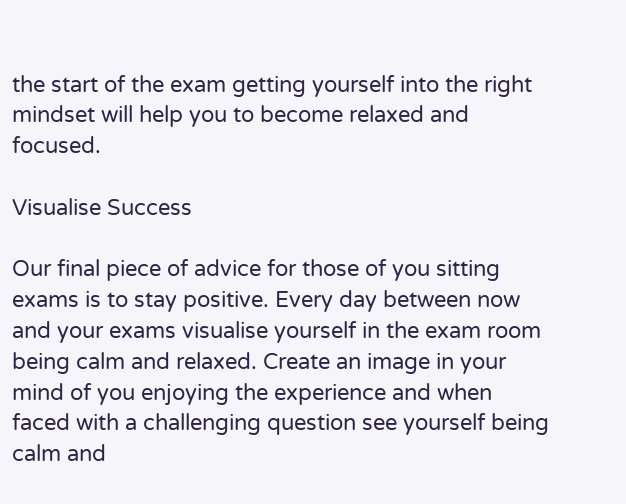the start of the exam getting yourself into the right mindset will help you to become relaxed and focused.

Visualise Success

Our final piece of advice for those of you sitting exams is to stay positive. Every day between now and your exams visualise yourself in the exam room being calm and relaxed. Create an image in your mind of you enjoying the experience and when faced with a challenging question see yourself being calm and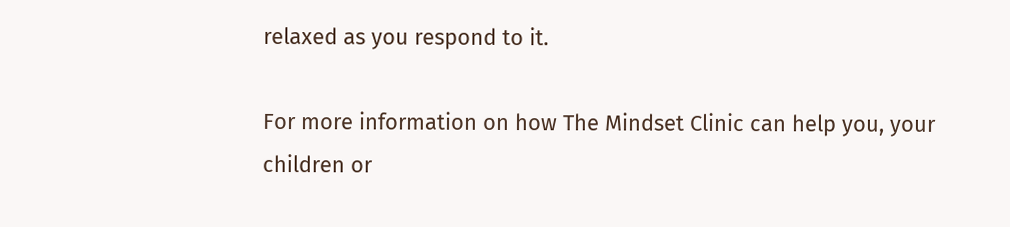relaxed as you respond to it.

For more information on how The Mindset Clinic can help you, your children or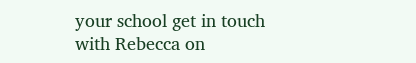your school get in touch with Rebecca on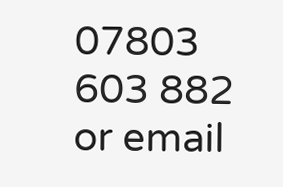07803 603 882 or email